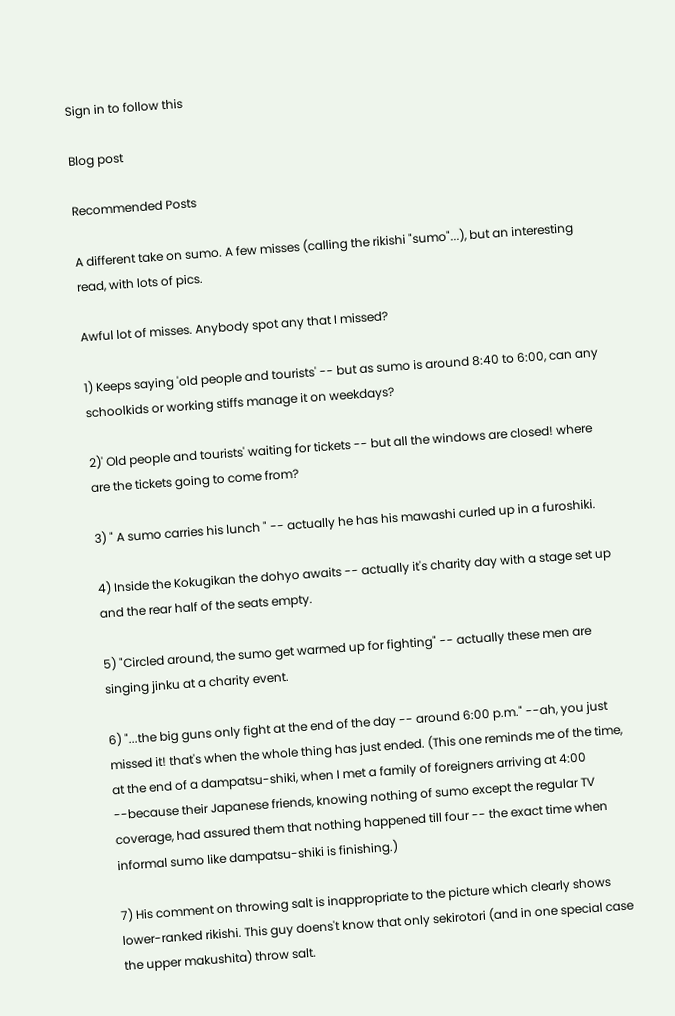Sign in to follow this

Blog post

Recommended Posts

A different take on sumo. A few misses (calling the rikishi "sumo"...), but an interesting read, with lots of pics.

Awful lot of misses. Anybody spot any that I missed?

1) Keeps saying 'old people and tourists' -- but as sumo is around 8:40 to 6:00, can any schoolkids or working stiffs manage it on weekdays?

2)' Old people and tourists' waiting for tickets -- but all the windows are closed! where are the tickets going to come from?

3) " A sumo carries his lunch " -- actually he has his mawashi curled up in a furoshiki.

4) Inside the Kokugikan the dohyo awaits -- actually it's charity day with a stage set up and the rear half of the seats empty.

5) "Circled around, the sumo get warmed up for fighting" -- actually these men are singing jinku at a charity event.

6) "...the big guns only fight at the end of the day -- around 6:00 p.m." --ah, you just missed it! that's when the whole thing has just ended. (This one reminds me of the time, at the end of a dampatsu-shiki, when I met a family of foreigners arriving at 4:00 --because their Japanese friends, knowing nothing of sumo except the regular TV coverage, had assured them that nothing happened till four -- the exact time when informal sumo like dampatsu-shiki is finishing.)

7) His comment on throwing salt is inappropriate to the picture which clearly shows lower-ranked rikishi. This guy doens't know that only sekirotori (and in one special case the upper makushita) throw salt.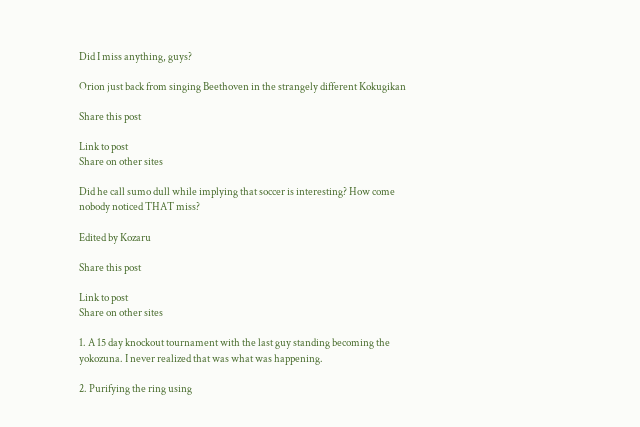Did I miss anything, guys?

Orion just back from singing Beethoven in the strangely different Kokugikan

Share this post

Link to post
Share on other sites

Did he call sumo dull while implying that soccer is interesting? How come nobody noticed THAT miss?

Edited by Kozaru

Share this post

Link to post
Share on other sites

1. A 15 day knockout tournament with the last guy standing becoming the yokozuna. I never realized that was what was happening.

2. Purifying the ring using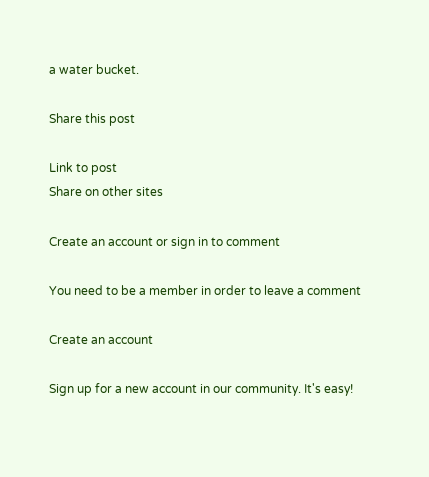a water bucket.

Share this post

Link to post
Share on other sites

Create an account or sign in to comment

You need to be a member in order to leave a comment

Create an account

Sign up for a new account in our community. It's easy!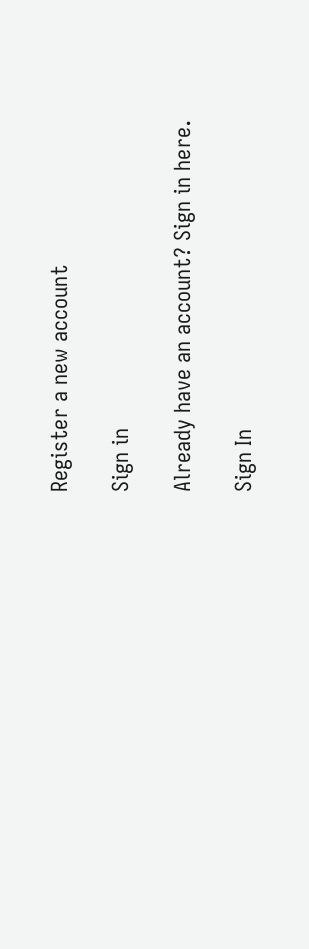Register a new account

Sign in

Already have an account? Sign in here.

Sign In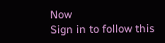Now
Sign in to follow this